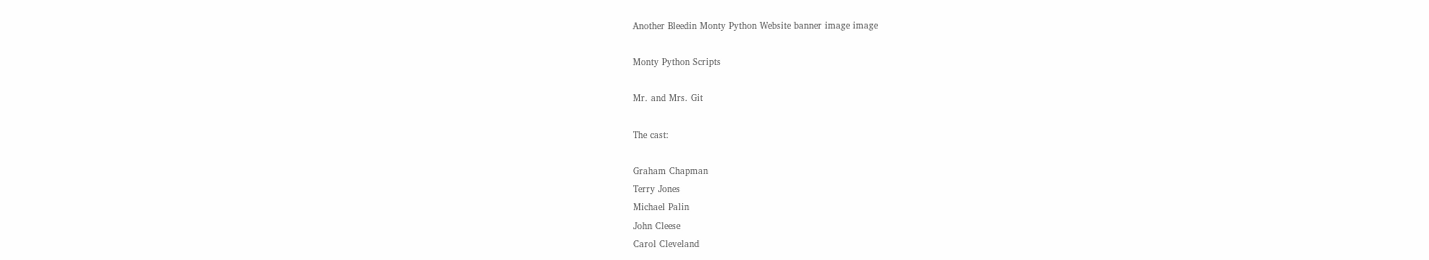Another Bleedin Monty Python Website banner image image

Monty Python Scripts

Mr. and Mrs. Git

The cast:

Graham Chapman
Terry Jones
Michael Palin
John Cleese
Carol Cleveland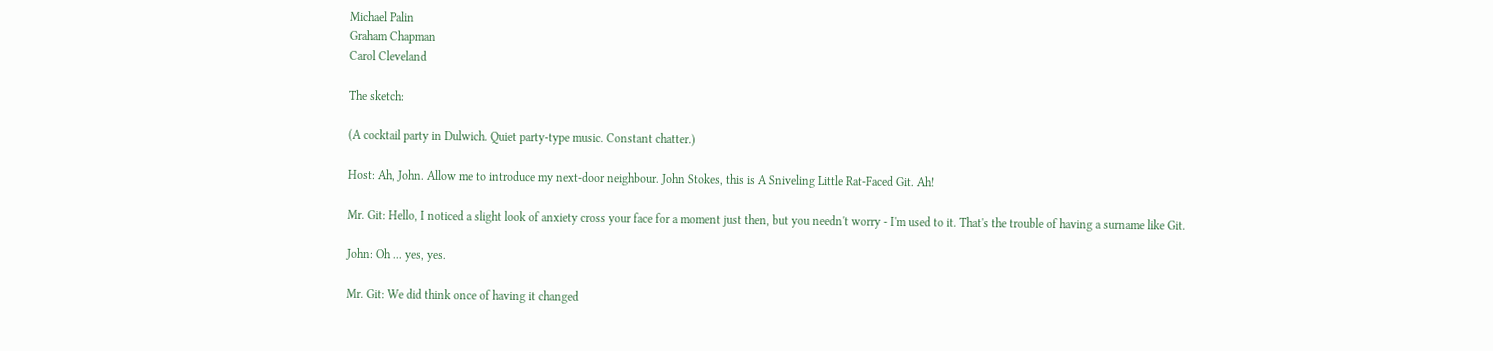Michael Palin
Graham Chapman
Carol Cleveland

The sketch:

(A cocktail party in Dulwich. Quiet party-type music. Constant chatter.)

Host: Ah, John. Allow me to introduce my next-door neighbour. John Stokes, this is A Sniveling Little Rat-Faced Git. Ah!

Mr. Git: Hello, I noticed a slight look of anxiety cross your face for a moment just then, but you needn't worry - I'm used to it. That's the trouble of having a surname like Git.

John: Oh ... yes, yes.

Mr. Git: We did think once of having it changed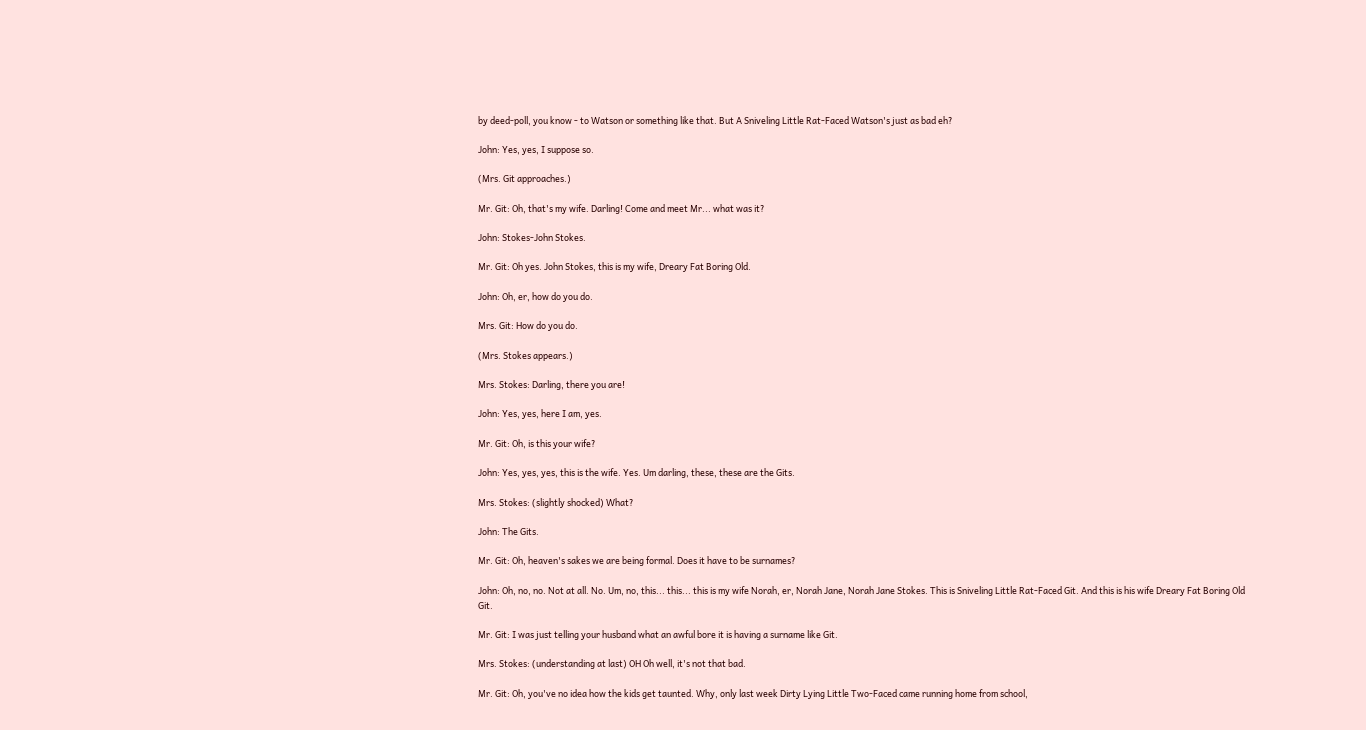by deed-poll, you know - to Watson or something like that. But A Sniveling Little Rat-Faced Watson's just as bad eh?

John: Yes, yes, I suppose so.

(Mrs. Git approaches.)

Mr. Git: Oh, that's my wife. Darling! Come and meet Mr... what was it?

John: Stokes-John Stokes.

Mr. Git: Oh yes. John Stokes, this is my wife, Dreary Fat Boring Old.

John: Oh, er, how do you do.

Mrs. Git: How do you do.

(Mrs. Stokes appears.)

Mrs. Stokes: Darling, there you are!

John: Yes, yes, here I am, yes.

Mr. Git: Oh, is this your wife?

John: Yes, yes, yes, this is the wife. Yes. Um darling, these, these are the Gits.

Mrs. Stokes: (slightly shocked) What?

John: The Gits.

Mr. Git: Oh, heaven's sakes we are being formal. Does it have to be surnames?

John: Oh, no, no. Not at all. No. Um, no, this... this... this is my wife Norah, er, Norah Jane, Norah Jane Stokes. This is Sniveling Little Rat-Faced Git. And this is his wife Dreary Fat Boring Old Git.

Mr. Git: I was just telling your husband what an awful bore it is having a surname like Git.

Mrs. Stokes: (understanding at last) OH Oh well, it's not that bad.

Mr. Git: Oh, you've no idea how the kids get taunted. Why, only last week Dirty Lying Little Two-Faced came running home from school,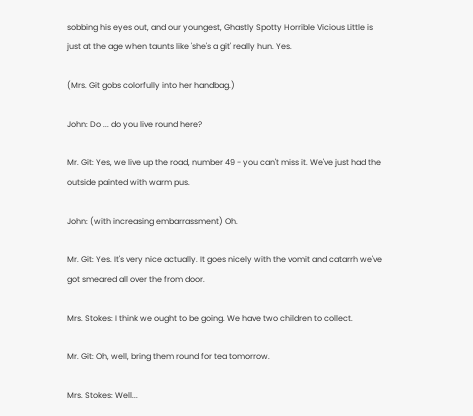sobbing his eyes out, and our youngest, Ghastly Spotty Horrible Vicious Little is just at the age when taunts like 'she's a git' really hun. Yes.

(Mrs. Git gobs colorfully into her handbag.)

John: Do ... do you live round here?

Mr. Git: Yes, we live up the road, number 49 - you can't miss it. We've just had the outside painted with warm pus.

John: (with increasing embarrassment) Oh.

Mr. Git: Yes. It's very nice actually. It goes nicely with the vomit and catarrh we've got smeared all over the from door.

Mrs. Stokes: I think we ought to be going. We have two children to collect.

Mr. Git: Oh, well, bring them round for tea tomorrow.

Mrs. Stokes: Well...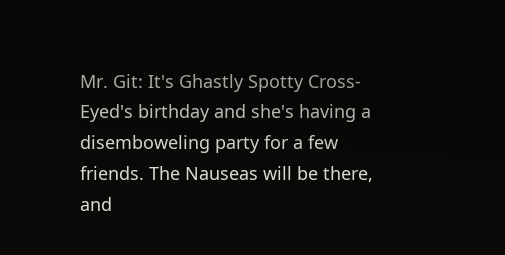Mr. Git: It's Ghastly Spotty Cross-Eyed's birthday and she's having a disemboweling party for a few friends. The Nauseas will be there, and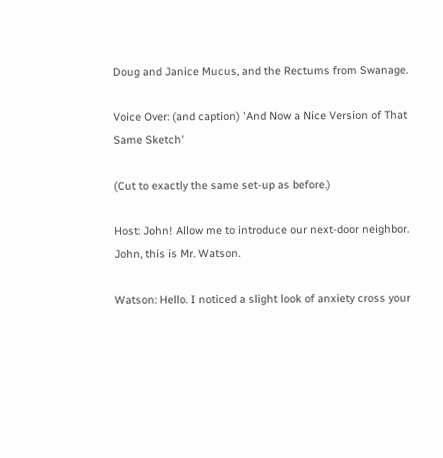Doug and Janice Mucus, and the Rectums from Swanage.

Voice Over: (and caption) 'And Now a Nice Version of That Same Sketch'

(Cut to exactly the same set-up as before.)

Host: John! Allow me to introduce our next-door neighbor. John, this is Mr. Watson.

Watson: Hello. I noticed a slight look of anxiety cross your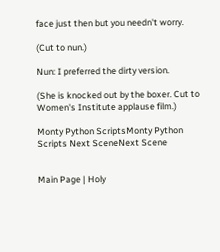face just then but you needn't worry.

(Cut to nun.)

Nun: I preferred the dirty version.

(She is knocked out by the boxer. Cut to Women's Institute applause film.)

Monty Python ScriptsMonty Python Scripts Next SceneNext Scene


Main Page | Holy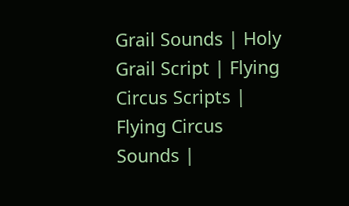Grail Sounds | Holy Grail Script | Flying Circus Scripts | Flying Circus Sounds |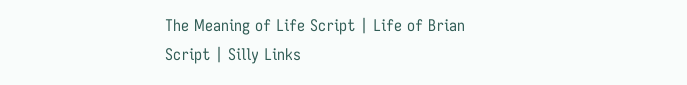The Meaning of Life Script | Life of Brian Script | Silly Links